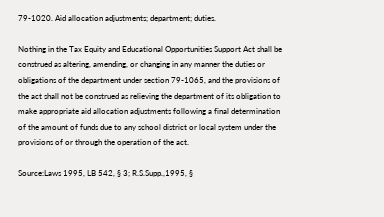79-1020. Aid allocation adjustments; department; duties.

Nothing in the Tax Equity and Educational Opportunities Support Act shall be construed as altering, amending, or changing in any manner the duties or obligations of the department under section 79-1065, and the provisions of the act shall not be construed as relieving the department of its obligation to make appropriate aid allocation adjustments following a final determination of the amount of funds due to any school district or local system under the provisions of or through the operation of the act.

Source:Laws 1995, LB 542, § 3; R.S.Supp.,1995, §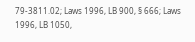79-3811.02; Laws 1996, LB 900, § 666; Laws 1996, LB 1050,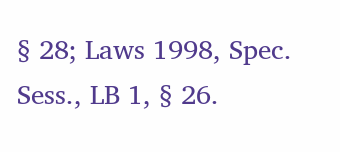§ 28; Laws 1998, Spec. Sess., LB 1, § 26.